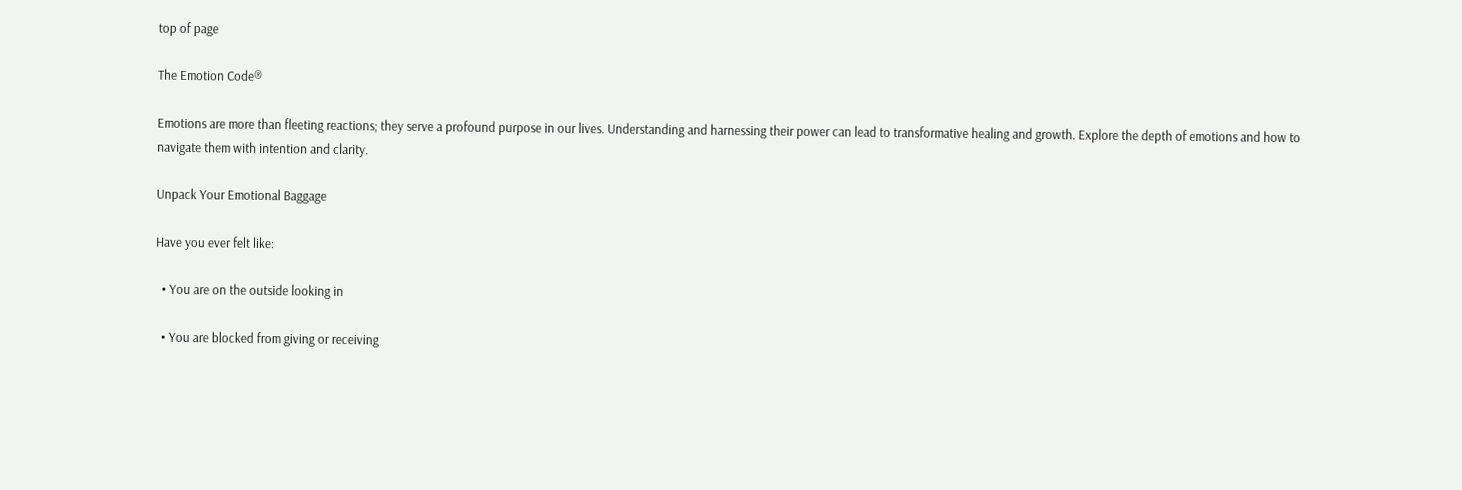top of page

The Emotion Code®

Emotions are more than fleeting reactions; they serve a profound purpose in our lives. Understanding and harnessing their power can lead to transformative healing and growth. Explore the depth of emotions and how to navigate them with intention and clarity.

Unpack Your Emotional Baggage

Have you ever felt like:

  • You are on the outside looking in

  • You are blocked from giving or receiving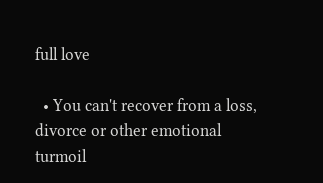full love

  • You can't recover from a loss, divorce or other emotional turmoil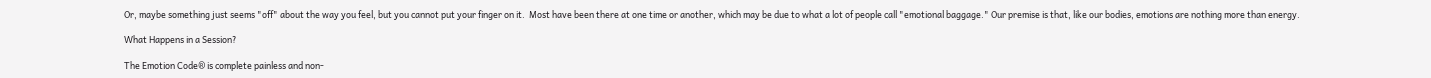Or, maybe something just seems "off" about the way you feel, but you cannot put your finger on it.  Most have been there at one time or another, which may be due to what a lot of people call "emotional baggage." Our premise is that, like our bodies, emotions are nothing more than energy.

What Happens in a Session?

The Emotion Code® is complete painless and non-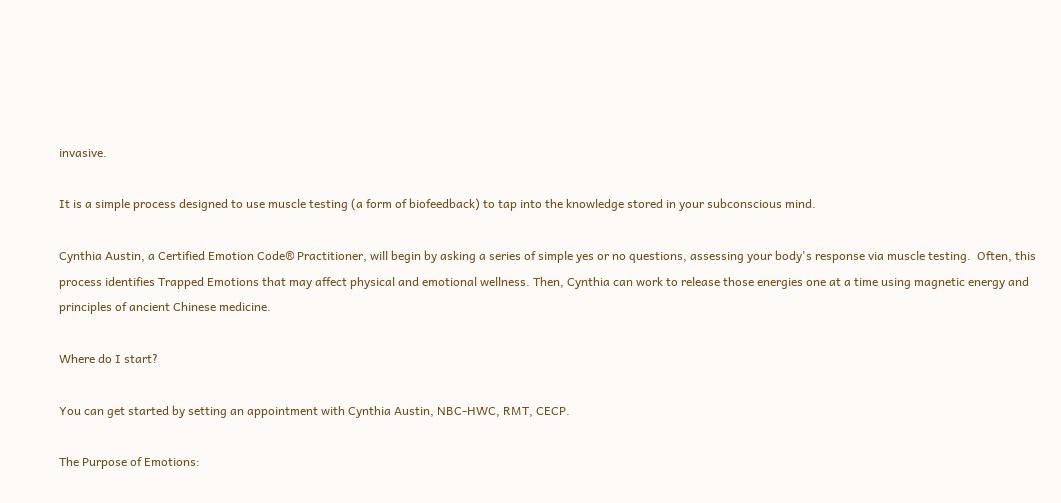invasive.

It is a simple process designed to use muscle testing (a form of biofeedback) to tap into the knowledge stored in your subconscious mind.

Cynthia Austin, a Certified Emotion Code® Practitioner, will begin by asking a series of simple yes or no questions, assessing your body's response via muscle testing.  Often, this process identifies Trapped Emotions that may affect physical and emotional wellness. Then, Cynthia can work to release those energies one at a time using magnetic energy and principles of ancient Chinese medicine.

Where do I start?

You can get started by setting an appointment with Cynthia Austin, NBC-HWC, RMT, CECP.

The Purpose of Emotions: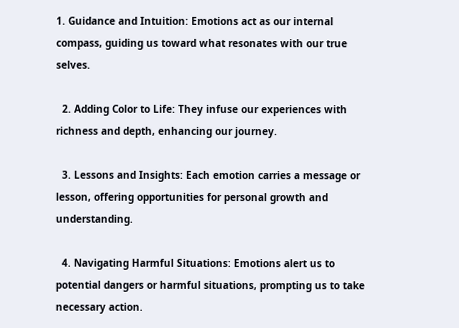1. Guidance and Intuition: Emotions act as our internal compass, guiding us toward what resonates with our true selves.

  2. Adding Color to Life: They infuse our experiences with richness and depth, enhancing our journey.

  3. Lessons and Insights: Each emotion carries a message or lesson, offering opportunities for personal growth and understanding.

  4. Navigating Harmful Situations: Emotions alert us to potential dangers or harmful situations, prompting us to take necessary action.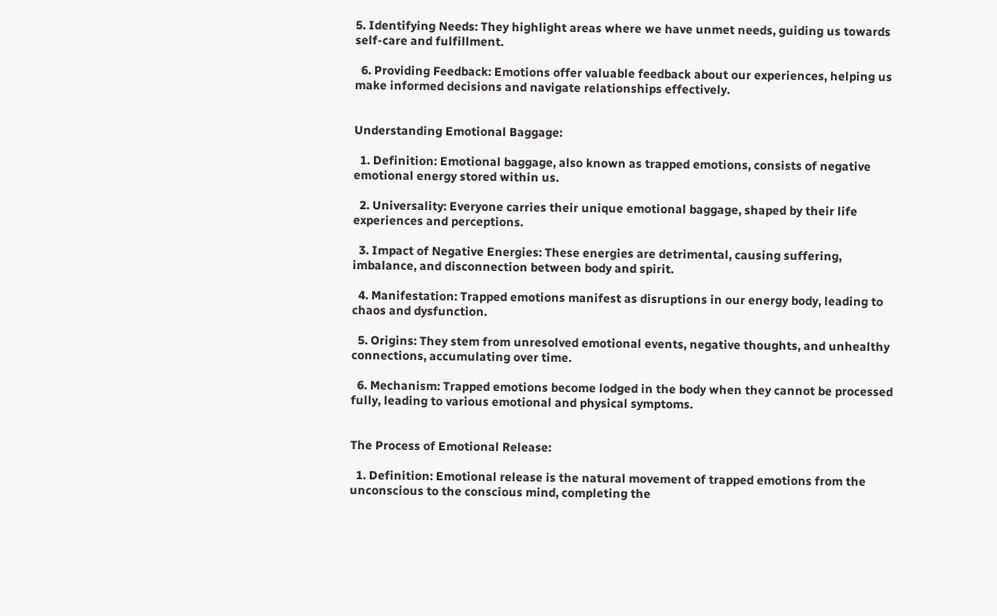5. Identifying Needs: They highlight areas where we have unmet needs, guiding us towards self-care and fulfillment.

  6. Providing Feedback: Emotions offer valuable feedback about our experiences, helping us make informed decisions and navigate relationships effectively.


Understanding Emotional Baggage:

  1. Definition: Emotional baggage, also known as trapped emotions, consists of negative emotional energy stored within us.

  2. Universality: Everyone carries their unique emotional baggage, shaped by their life experiences and perceptions.

  3. Impact of Negative Energies: These energies are detrimental, causing suffering, imbalance, and disconnection between body and spirit.

  4. Manifestation: Trapped emotions manifest as disruptions in our energy body, leading to chaos and dysfunction.

  5. Origins: They stem from unresolved emotional events, negative thoughts, and unhealthy connections, accumulating over time.

  6. Mechanism: Trapped emotions become lodged in the body when they cannot be processed fully, leading to various emotional and physical symptoms.


The Process of Emotional Release:

  1. Definition: Emotional release is the natural movement of trapped emotions from the unconscious to the conscious mind, completing the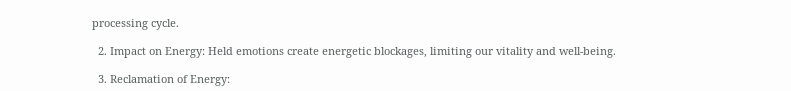processing cycle.

  2. Impact on Energy: Held emotions create energetic blockages, limiting our vitality and well-being.

  3. Reclamation of Energy: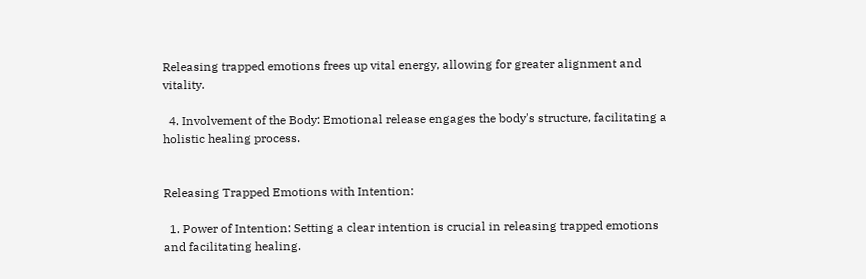Releasing trapped emotions frees up vital energy, allowing for greater alignment and vitality.

  4. Involvement of the Body: Emotional release engages the body's structure, facilitating a holistic healing process.


Releasing Trapped Emotions with Intention:

  1. Power of Intention: Setting a clear intention is crucial in releasing trapped emotions and facilitating healing.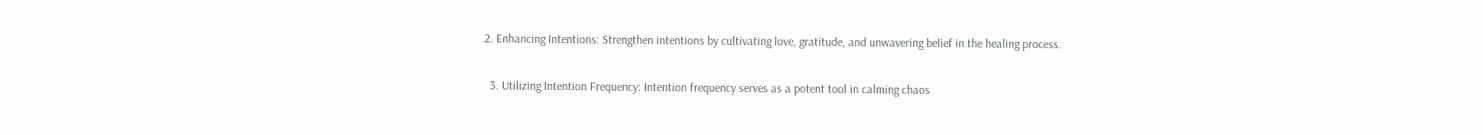2. Enhancing Intentions: Strengthen intentions by cultivating love, gratitude, and unwavering belief in the healing process.

  3. Utilizing Intention Frequency: Intention frequency serves as a potent tool in calming chaos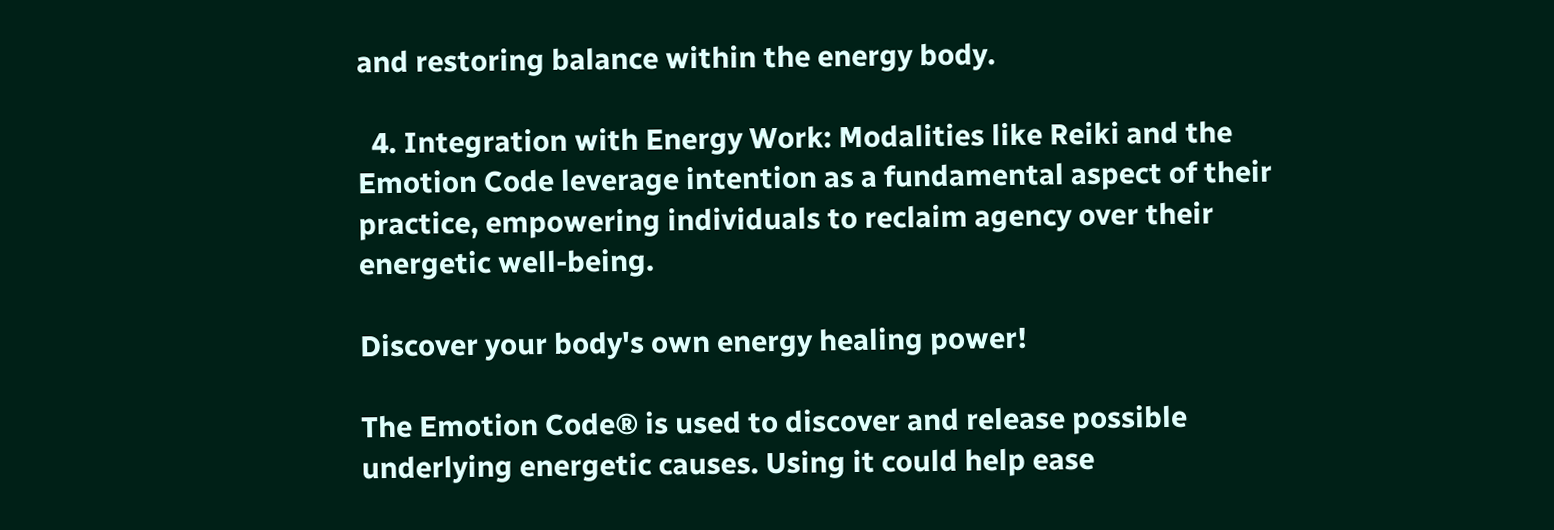and restoring balance within the energy body.

  4. Integration with Energy Work: Modalities like Reiki and the Emotion Code leverage intention as a fundamental aspect of their practice, empowering individuals to reclaim agency over their energetic well-being.

Discover your body's own energy healing power!

The Emotion Code® is used to discover and release possible underlying energetic causes. Using it could help ease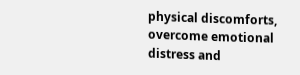physical discomforts, overcome emotional distress and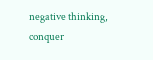negative thinking, conquer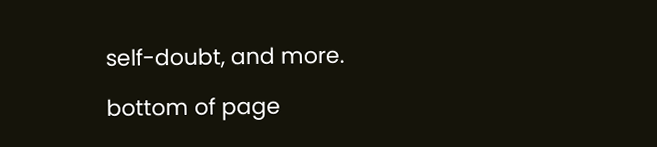self-doubt, and more.

bottom of page